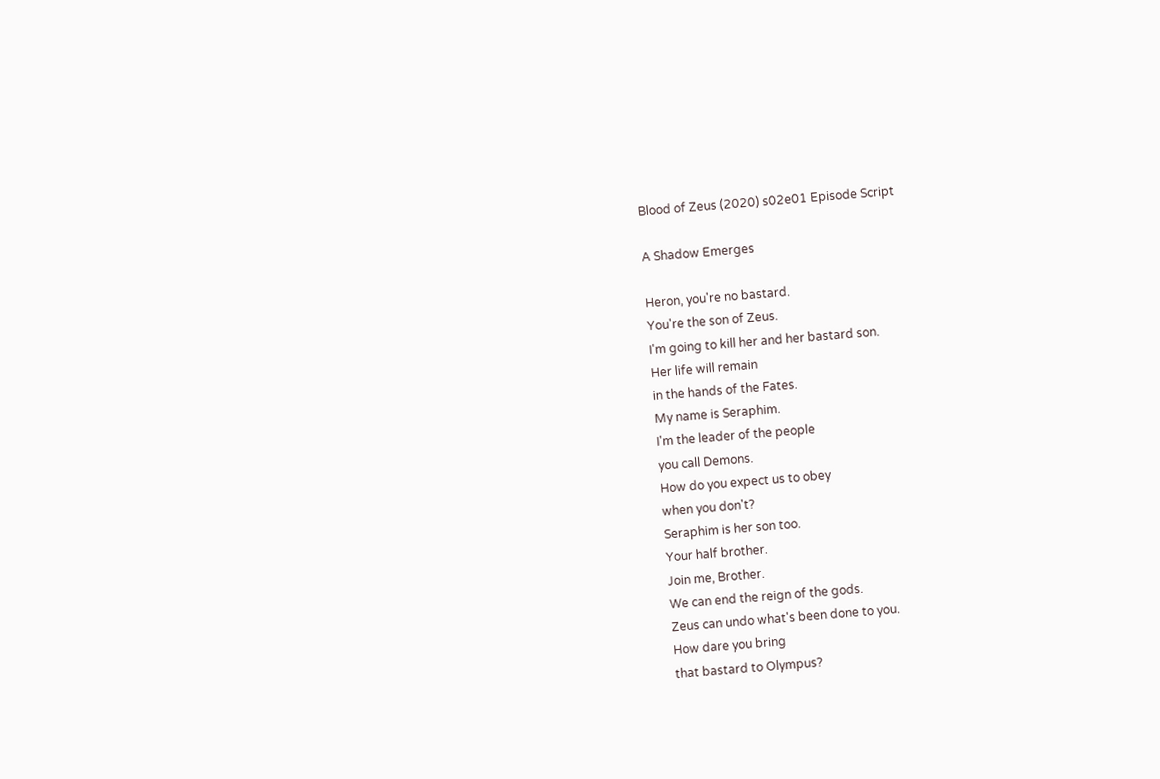Blood of Zeus (2020) s02e01 Episode Script

A Shadow Emerges

Heron, you're no bastard.
You're the son of Zeus.
I'm going to kill her and her bastard son.
Her life will remain
in the hands of the Fates.
My name is Seraphim.
I'm the leader of the people
you call Demons.
How do you expect us to obey
when you don't?
Seraphim is her son too.
Your half brother.
Join me, Brother.
We can end the reign of the gods.
Zeus can undo what's been done to you.
How dare you bring
that bastard to Olympus?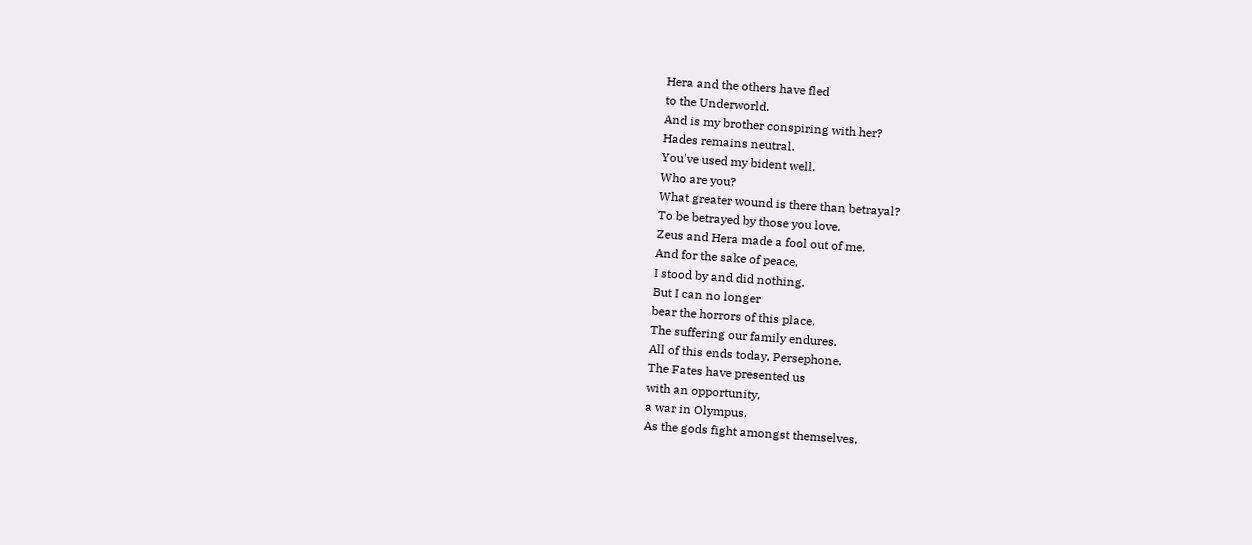Hera and the others have fled
to the Underworld.
And is my brother conspiring with her?
Hades remains neutral.
You've used my bident well.
Who are you?
What greater wound is there than betrayal?
To be betrayed by those you love.
Zeus and Hera made a fool out of me.
And for the sake of peace,
I stood by and did nothing.
But I can no longer
bear the horrors of this place.
The suffering our family endures.
All of this ends today, Persephone.
The Fates have presented us
with an opportunity,
a war in Olympus.
As the gods fight amongst themselves,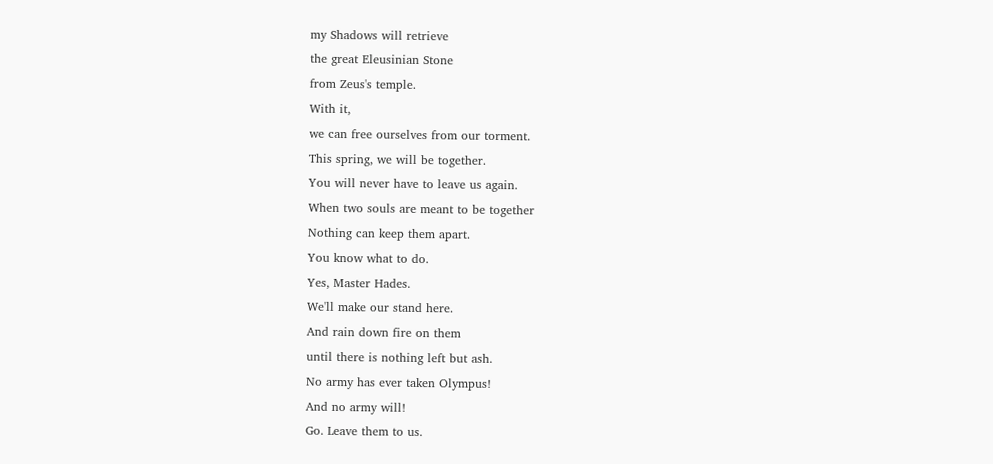my Shadows will retrieve
the great Eleusinian Stone
from Zeus's temple.
With it,
we can free ourselves from our torment.
This spring, we will be together.
You will never have to leave us again.
When two souls are meant to be together
Nothing can keep them apart.
You know what to do.
Yes, Master Hades.
We'll make our stand here.
And rain down fire on them
until there is nothing left but ash.
No army has ever taken Olympus!
And no army will!
Go. Leave them to us.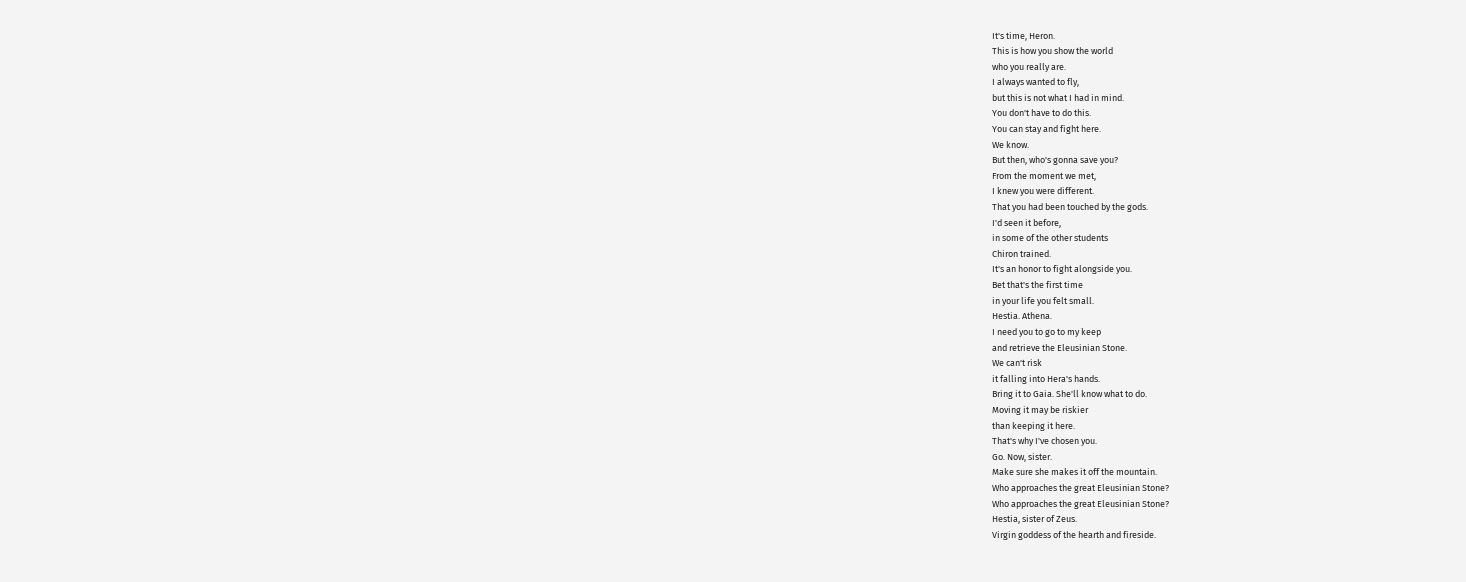It's time, Heron.
This is how you show the world
who you really are.
I always wanted to fly,
but this is not what I had in mind.
You don't have to do this.
You can stay and fight here.
We know.
But then, who's gonna save you?
From the moment we met,
I knew you were different.
That you had been touched by the gods.
I'd seen it before,
in some of the other students
Chiron trained.
It's an honor to fight alongside you.
Bet that's the first time
in your life you felt small.
Hestia. Athena.
I need you to go to my keep
and retrieve the Eleusinian Stone.
We can't risk
it falling into Hera's hands.
Bring it to Gaia. She'll know what to do.
Moving it may be riskier
than keeping it here.
That's why I've chosen you.
Go. Now, sister.
Make sure she makes it off the mountain.
Who approaches the great Eleusinian Stone?
Who approaches the great Eleusinian Stone?
Hestia, sister of Zeus.
Virgin goddess of the hearth and fireside.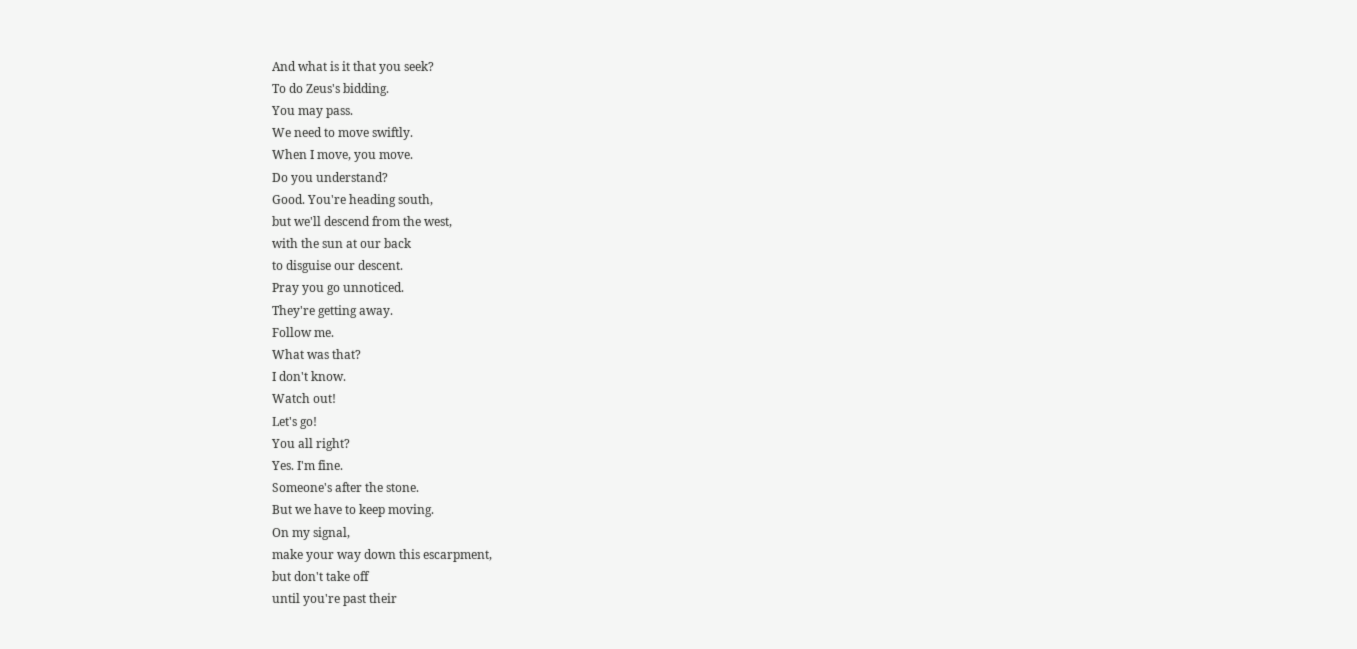And what is it that you seek?
To do Zeus's bidding.
You may pass.
We need to move swiftly.
When I move, you move.
Do you understand?
Good. You're heading south,
but we'll descend from the west,
with the sun at our back
to disguise our descent.
Pray you go unnoticed.
They're getting away.
Follow me.
What was that?
I don't know.
Watch out!
Let's go!
You all right?
Yes. I'm fine.
Someone's after the stone.
But we have to keep moving.
On my signal,
make your way down this escarpment,
but don't take off
until you're past their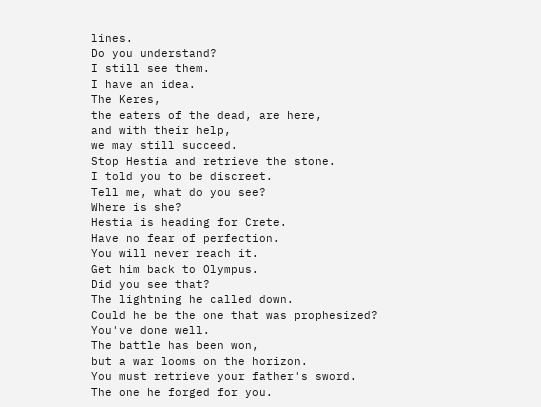lines.
Do you understand?
I still see them.
I have an idea.
The Keres,
the eaters of the dead, are here,
and with their help,
we may still succeed.
Stop Hestia and retrieve the stone.
I told you to be discreet.
Tell me, what do you see?
Where is she?
Hestia is heading for Crete.
Have no fear of perfection.
You will never reach it.
Get him back to Olympus.
Did you see that?
The lightning he called down.
Could he be the one that was prophesized?
You've done well.
The battle has been won,
but a war looms on the horizon.
You must retrieve your father's sword.
The one he forged for you.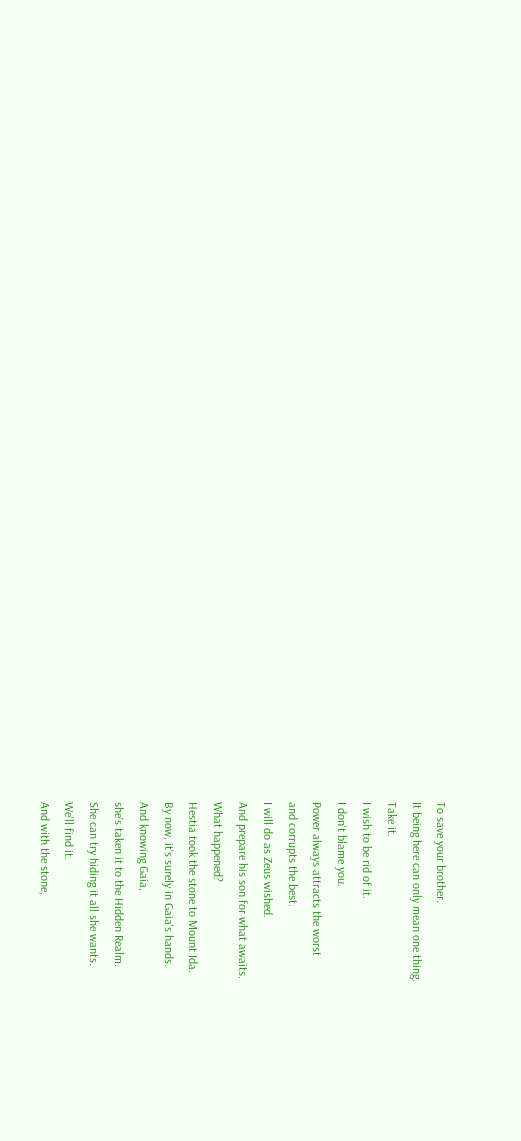To save your brother.
It being here can only mean one thing.
Take it.
I wish to be rid of it.
I don't blame you.
Power always attracts the worst
and corrupts the best.
I will do as Zeus wished.
And prepare his son for what awaits.
What happened?
Hestia took the stone to Mount Ida.
By now, it's surely in Gaia's hands.
And knowing Gaia,
she's taken it to the Hidden Realm.
She can try hiding it all she wants.
We'll find it.
And with the stone,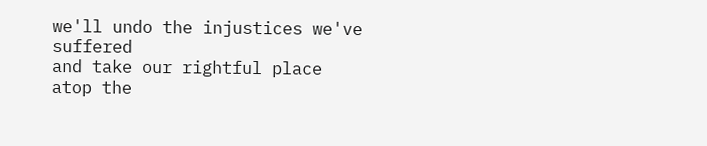we'll undo the injustices we've suffered
and take our rightful place
atop the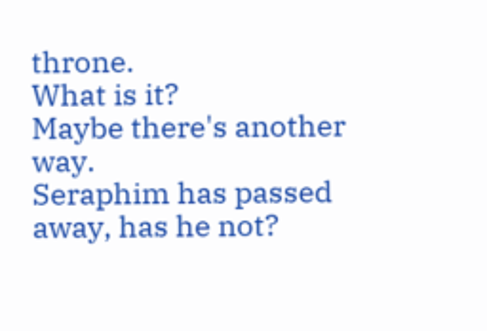throne.
What is it?
Maybe there's another way.
Seraphim has passed away, has he not?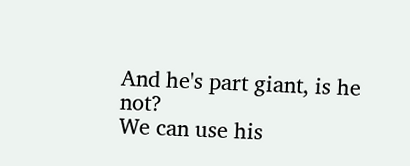And he's part giant, is he not?
We can use his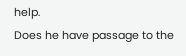help.
Does he have passage to the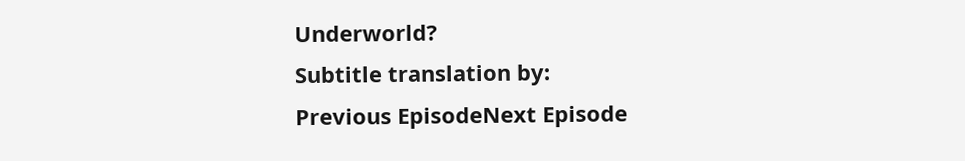Underworld?
Subtitle translation by:
Previous EpisodeNext Episode